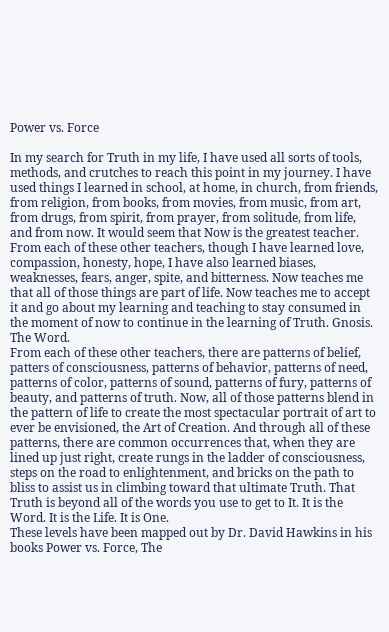Power vs. Force

In my search for Truth in my life, I have used all sorts of tools, methods, and crutches to reach this point in my journey. I have used things I learned in school, at home, in church, from friends, from religion, from books, from movies, from music, from art, from drugs, from spirit, from prayer, from solitude, from life, and from now. It would seem that Now is the greatest teacher.
From each of these other teachers, though I have learned love, compassion, honesty, hope, I have also learned biases, weaknesses, fears, anger, spite, and bitterness. Now teaches me that all of those things are part of life. Now teaches me to accept it and go about my learning and teaching to stay consumed in the moment of now to continue in the learning of Truth. Gnosis. The Word.
From each of these other teachers, there are patterns of belief, patters of consciousness, patterns of behavior, patterns of need, patterns of color, patterns of sound, patterns of fury, patterns of beauty, and patterns of truth. Now, all of those patterns blend in the pattern of life to create the most spectacular portrait of art to ever be envisioned, the Art of Creation. And through all of these patterns, there are common occurrences that, when they are lined up just right, create rungs in the ladder of consciousness, steps on the road to enlightenment, and bricks on the path to bliss to assist us in climbing toward that ultimate Truth. That Truth is beyond all of the words you use to get to It. It is the Word. It is the Life. It is One.
These levels have been mapped out by Dr. David Hawkins in his books Power vs. Force, The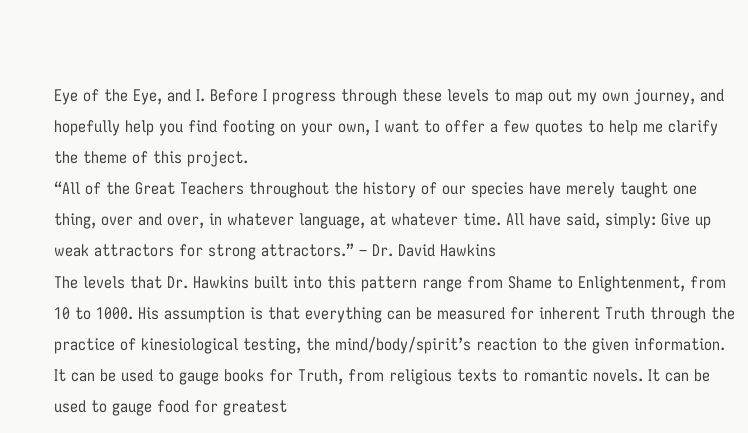Eye of the Eye, and I. Before I progress through these levels to map out my own journey, and hopefully help you find footing on your own, I want to offer a few quotes to help me clarify the theme of this project.
“All of the Great Teachers throughout the history of our species have merely taught one thing, over and over, in whatever language, at whatever time. All have said, simply: Give up weak attractors for strong attractors.” – Dr. David Hawkins
The levels that Dr. Hawkins built into this pattern range from Shame to Enlightenment, from 10 to 1000. His assumption is that everything can be measured for inherent Truth through the practice of kinesiological testing, the mind/body/spirit’s reaction to the given information. It can be used to gauge books for Truth, from religious texts to romantic novels. It can be used to gauge food for greatest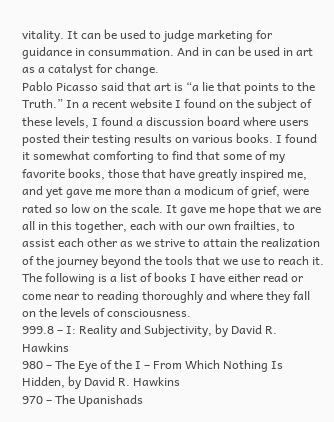vitality. It can be used to judge marketing for guidance in consummation. And in can be used in art as a catalyst for change.
Pablo Picasso said that art is “a lie that points to the Truth.” In a recent website I found on the subject of these levels, I found a discussion board where users posted their testing results on various books. I found it somewhat comforting to find that some of my favorite books, those that have greatly inspired me, and yet gave me more than a modicum of grief, were rated so low on the scale. It gave me hope that we are all in this together, each with our own frailties, to assist each other as we strive to attain the realization of the journey beyond the tools that we use to reach it.
The following is a list of books I have either read or come near to reading thoroughly and where they fall on the levels of consciousness.
999.8 – I: Reality and Subjectivity, by David R. Hawkins
980 – The Eye of the I – From Which Nothing Is Hidden, by David R. Hawkins
970 – The Upanishads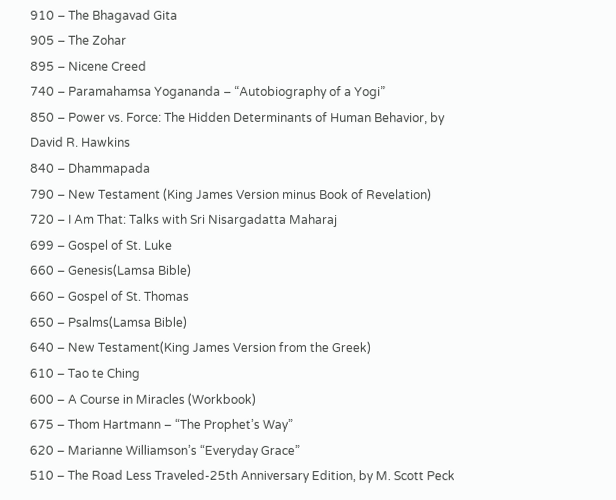910 – The Bhagavad Gita
905 – The Zohar
895 – Nicene Creed
740 – Paramahamsa Yogananda – “Autobiography of a Yogi”
850 – Power vs. Force: The Hidden Determinants of Human Behavior, by David R. Hawkins
840 – Dhammapada
790 – New Testament (King James Version minus Book of Revelation)
720 – I Am That: Talks with Sri Nisargadatta Maharaj
699 – Gospel of St. Luke
660 – Genesis(Lamsa Bible)
660 – Gospel of St. Thomas
650 – Psalms(Lamsa Bible)
640 – New Testament(King James Version from the Greek)
610 – Tao te Ching
600 – A Course in Miracles (Workbook)
675 – Thom Hartmann – “The Prophet’s Way”
620 – Marianne Williamson’s “Everyday Grace”
510 – The Road Less Traveled-25th Anniversary Edition, by M. Scott Peck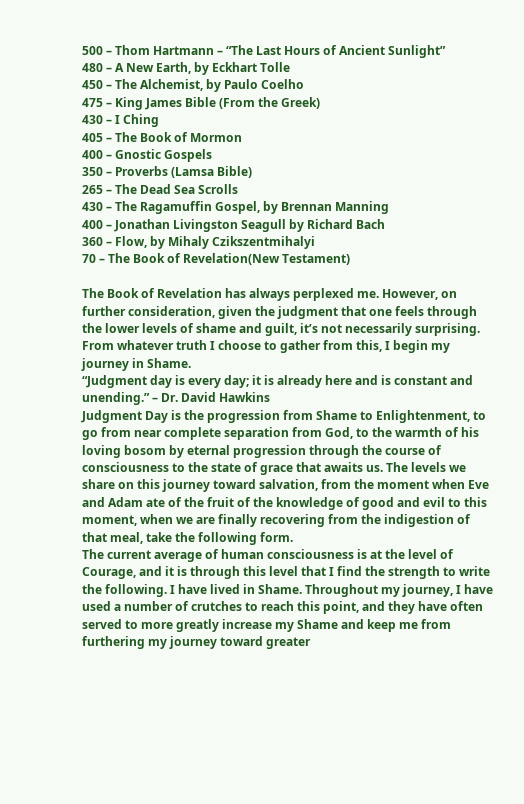500 – Thom Hartmann – “The Last Hours of Ancient Sunlight”
480 – A New Earth, by Eckhart Tolle
450 – The Alchemist, by Paulo Coelho
475 – King James Bible (From the Greek)
430 – I Ching
405 – The Book of Mormon
400 – Gnostic Gospels
350 – Proverbs (Lamsa Bible)
265 – The Dead Sea Scrolls
430 – The Ragamuffin Gospel, by Brennan Manning
400 – Jonathan Livingston Seagull by Richard Bach
360 – Flow, by Mihaly Czikszentmihalyi
70 – The Book of Revelation(New Testament)

The Book of Revelation has always perplexed me. However, on further consideration, given the judgment that one feels through the lower levels of shame and guilt, it’s not necessarily surprising. From whatever truth I choose to gather from this, I begin my journey in Shame.
“Judgment day is every day; it is already here and is constant and unending.” – Dr. David Hawkins
Judgment Day is the progression from Shame to Enlightenment, to go from near complete separation from God, to the warmth of his loving bosom by eternal progression through the course of consciousness to the state of grace that awaits us. The levels we share on this journey toward salvation, from the moment when Eve and Adam ate of the fruit of the knowledge of good and evil to this moment, when we are finally recovering from the indigestion of that meal, take the following form.
The current average of human consciousness is at the level of Courage, and it is through this level that I find the strength to write the following. I have lived in Shame. Throughout my journey, I have used a number of crutches to reach this point, and they have often served to more greatly increase my Shame and keep me from furthering my journey toward greater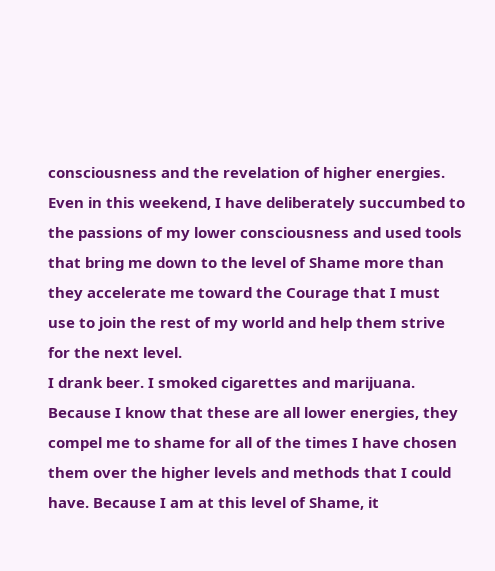consciousness and the revelation of higher energies. Even in this weekend, I have deliberately succumbed to the passions of my lower consciousness and used tools that bring me down to the level of Shame more than they accelerate me toward the Courage that I must use to join the rest of my world and help them strive for the next level.
I drank beer. I smoked cigarettes and marijuana. Because I know that these are all lower energies, they compel me to shame for all of the times I have chosen them over the higher levels and methods that I could have. Because I am at this level of Shame, it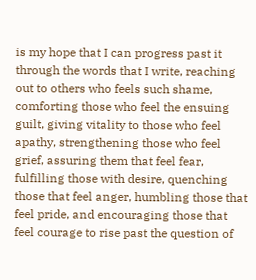is my hope that I can progress past it through the words that I write, reaching out to others who feels such shame, comforting those who feel the ensuing guilt, giving vitality to those who feel apathy, strengthening those who feel grief, assuring them that feel fear, fulfilling those with desire, quenching those that feel anger, humbling those that feel pride, and encouraging those that feel courage to rise past the question of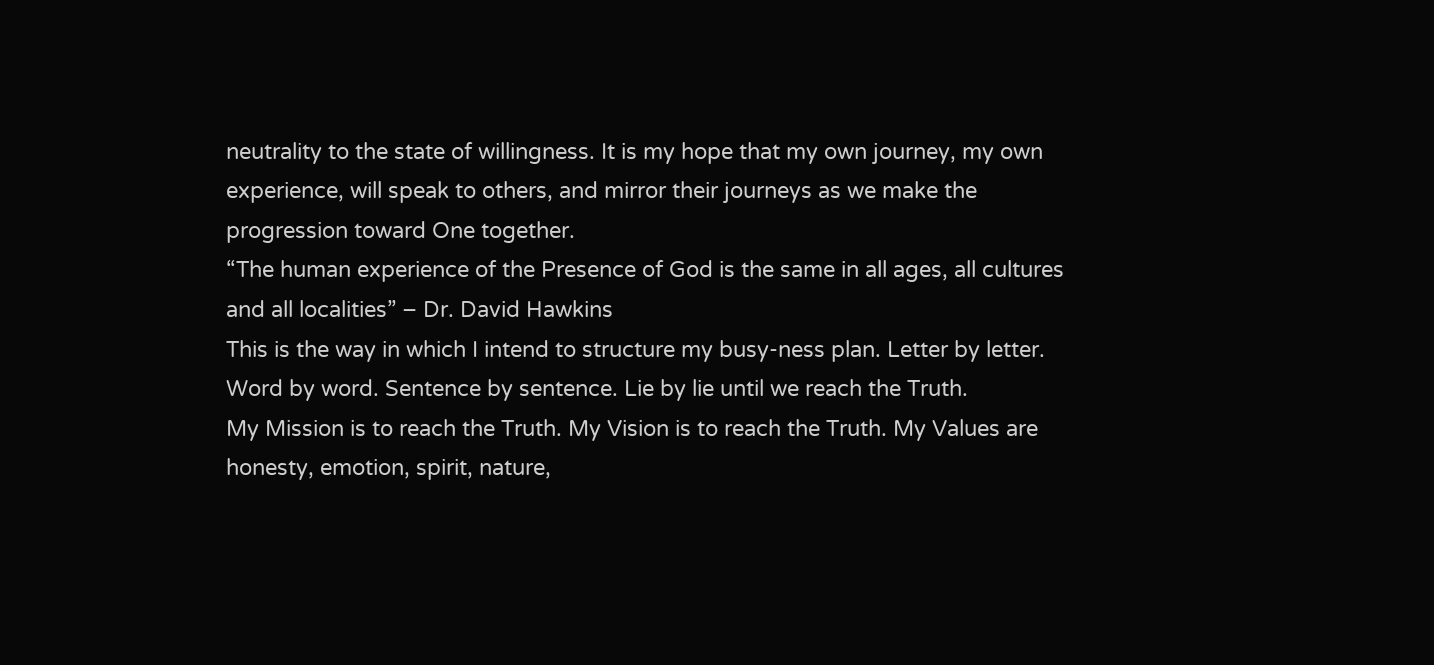neutrality to the state of willingness. It is my hope that my own journey, my own experience, will speak to others, and mirror their journeys as we make the progression toward One together.
“The human experience of the Presence of God is the same in all ages, all cultures and all localities” – Dr. David Hawkins
This is the way in which I intend to structure my busy-ness plan. Letter by letter. Word by word. Sentence by sentence. Lie by lie until we reach the Truth.
My Mission is to reach the Truth. My Vision is to reach the Truth. My Values are honesty, emotion, spirit, nature,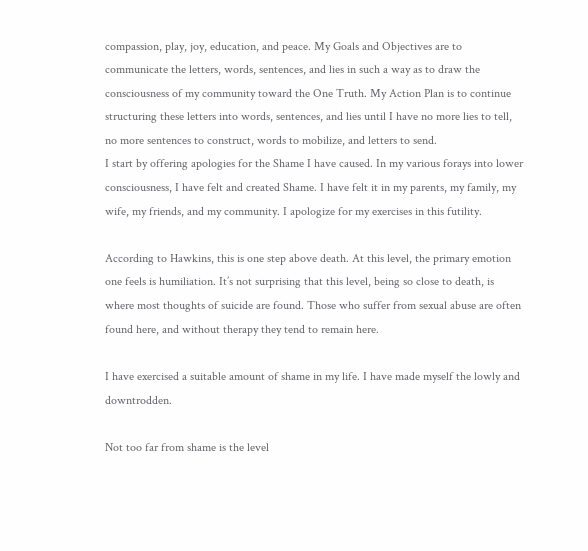compassion, play, joy, education, and peace. My Goals and Objectives are to communicate the letters, words, sentences, and lies in such a way as to draw the consciousness of my community toward the One Truth. My Action Plan is to continue structuring these letters into words, sentences, and lies until I have no more lies to tell, no more sentences to construct, words to mobilize, and letters to send.
I start by offering apologies for the Shame I have caused. In my various forays into lower consciousness, I have felt and created Shame. I have felt it in my parents, my family, my wife, my friends, and my community. I apologize for my exercises in this futility.

According to Hawkins, this is one step above death. At this level, the primary emotion one feels is humiliation. It’s not surprising that this level, being so close to death, is where most thoughts of suicide are found. Those who suffer from sexual abuse are often found here, and without therapy they tend to remain here.

I have exercised a suitable amount of shame in my life. I have made myself the lowly and downtrodden.

Not too far from shame is the level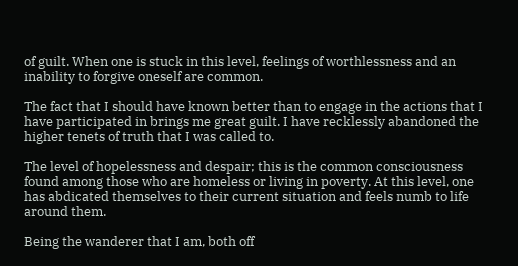of guilt. When one is stuck in this level, feelings of worthlessness and an inability to forgive oneself are common.

The fact that I should have known better than to engage in the actions that I have participated in brings me great guilt. I have recklessly abandoned the higher tenets of truth that I was called to.

The level of hopelessness and despair; this is the common consciousness found among those who are homeless or living in poverty. At this level, one has abdicated themselves to their current situation and feels numb to life around them.

Being the wanderer that I am, both off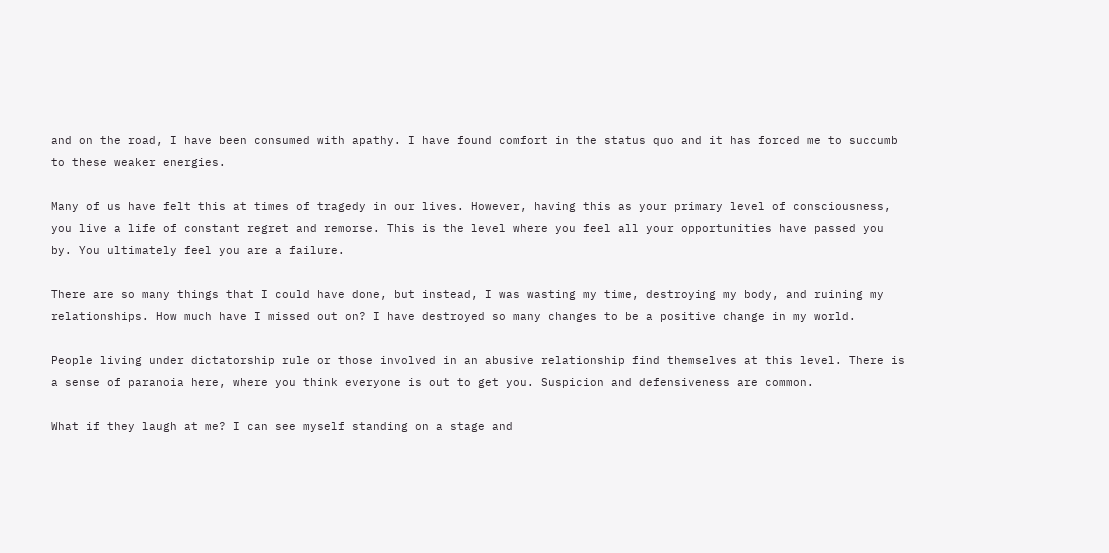and on the road, I have been consumed with apathy. I have found comfort in the status quo and it has forced me to succumb to these weaker energies.

Many of us have felt this at times of tragedy in our lives. However, having this as your primary level of consciousness, you live a life of constant regret and remorse. This is the level where you feel all your opportunities have passed you by. You ultimately feel you are a failure.

There are so many things that I could have done, but instead, I was wasting my time, destroying my body, and ruining my relationships. How much have I missed out on? I have destroyed so many changes to be a positive change in my world.

People living under dictatorship rule or those involved in an abusive relationship find themselves at this level. There is a sense of paranoia here, where you think everyone is out to get you. Suspicion and defensiveness are common.

What if they laugh at me? I can see myself standing on a stage and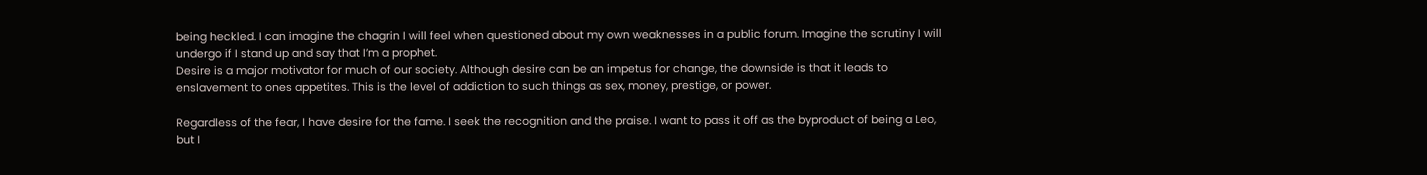being heckled. I can imagine the chagrin I will feel when questioned about my own weaknesses in a public forum. Imagine the scrutiny I will undergo if I stand up and say that I’m a prophet.
Desire is a major motivator for much of our society. Although desire can be an impetus for change, the downside is that it leads to enslavement to ones appetites. This is the level of addiction to such things as sex, money, prestige, or power.

Regardless of the fear, I have desire for the fame. I seek the recognition and the praise. I want to pass it off as the byproduct of being a Leo, but I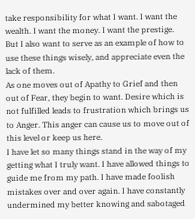take responsibility for what I want. I want the wealth. I want the money. I want the prestige. But I also want to serve as an example of how to use these things wisely, and appreciate even the lack of them.
As one moves out of Apathy to Grief and then out of Fear, they begin to want. Desire which is not fulfilled leads to frustration which brings us to Anger. This anger can cause us to move out of this level or keep us here.
I have let so many things stand in the way of my getting what I truly want. I have allowed things to guide me from my path. I have made foolish mistakes over and over again. I have constantly undermined my better knowing and sabotaged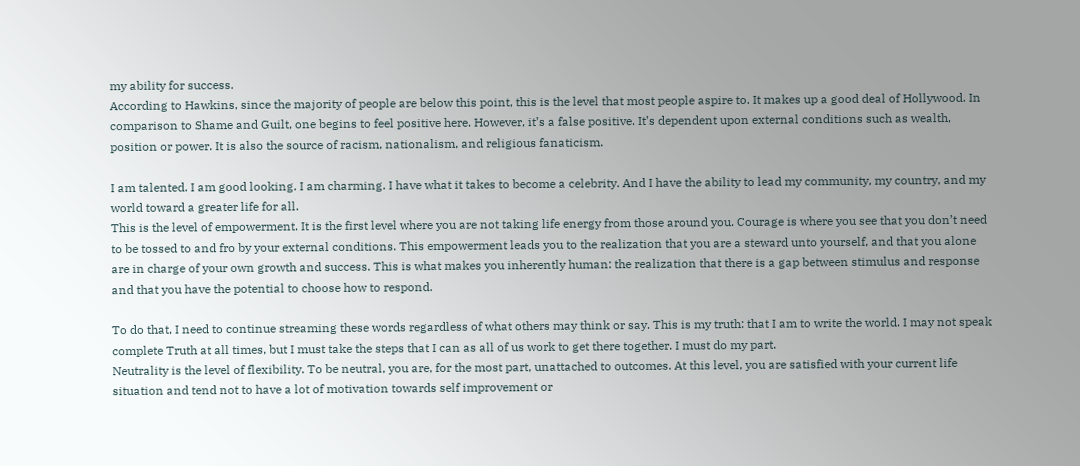my ability for success.
According to Hawkins, since the majority of people are below this point, this is the level that most people aspire to. It makes up a good deal of Hollywood. In comparison to Shame and Guilt, one begins to feel positive here. However, it’s a false positive. It’s dependent upon external conditions such as wealth, position or power. It is also the source of racism, nationalism, and religious fanaticism.

I am talented. I am good looking. I am charming. I have what it takes to become a celebrity. And I have the ability to lead my community, my country, and my world toward a greater life for all.
This is the level of empowerment. It is the first level where you are not taking life energy from those around you. Courage is where you see that you don’t need to be tossed to and fro by your external conditions. This empowerment leads you to the realization that you are a steward unto yourself, and that you alone are in charge of your own growth and success. This is what makes you inherently human: the realization that there is a gap between stimulus and response and that you have the potential to choose how to respond.

To do that, I need to continue streaming these words regardless of what others may think or say. This is my truth: that I am to write the world. I may not speak complete Truth at all times, but I must take the steps that I can as all of us work to get there together. I must do my part.
Neutrality is the level of flexibility. To be neutral, you are, for the most part, unattached to outcomes. At this level, you are satisfied with your current life situation and tend not to have a lot of motivation towards self improvement or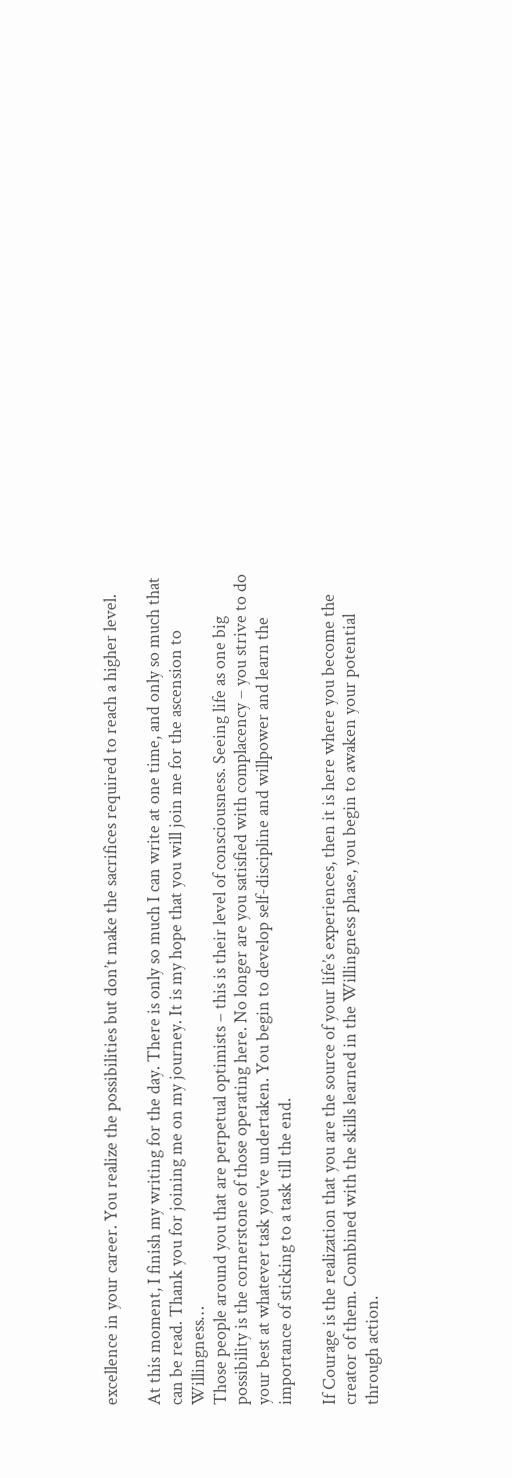excellence in your career. You realize the possibilities but don’t make the sacrifices required to reach a higher level.

At this moment, I finish my writing for the day. There is only so much I can write at one time, and only so much that can be read. Thank you for joining me on my journey. It is my hope that you will join me for the ascension to Willingness…
Those people around you that are perpetual optimists – this is their level of consciousness. Seeing life as one big possibility is the cornerstone of those operating here. No longer are you satisfied with complacency – you strive to do your best at whatever task you’ve undertaken. You begin to develop self-discipline and willpower and learn the importance of sticking to a task till the end.

If Courage is the realization that you are the source of your life’s experiences, then it is here where you become the creator of them. Combined with the skills learned in the Willingness phase, you begin to awaken your potential through action.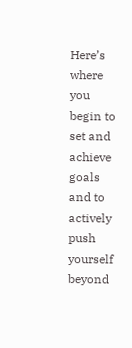Here’s where you begin to set and achieve goals and to actively push yourself beyond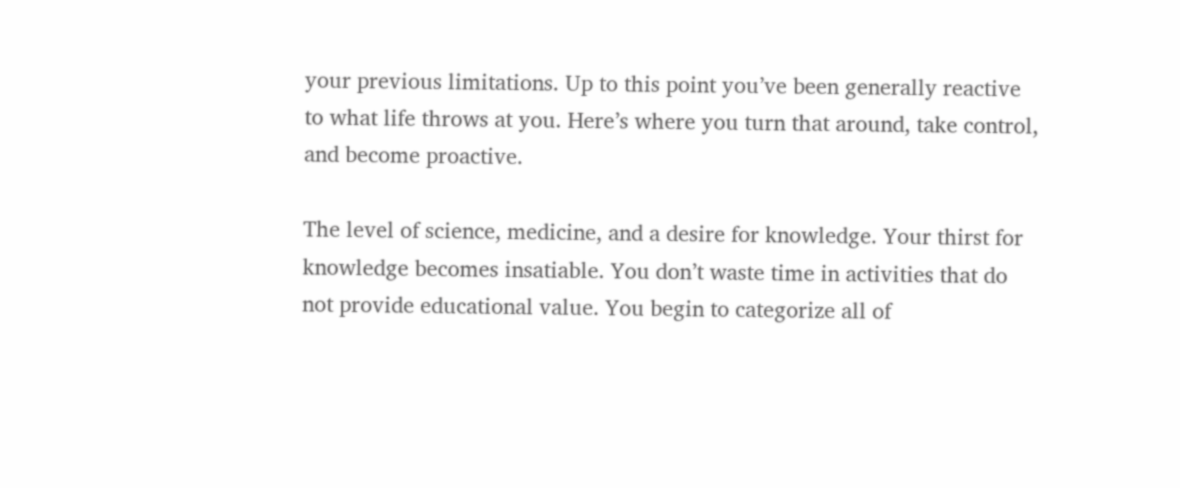your previous limitations. Up to this point you’ve been generally reactive to what life throws at you. Here’s where you turn that around, take control, and become proactive.

The level of science, medicine, and a desire for knowledge. Your thirst for knowledge becomes insatiable. You don’t waste time in activities that do not provide educational value. You begin to categorize all of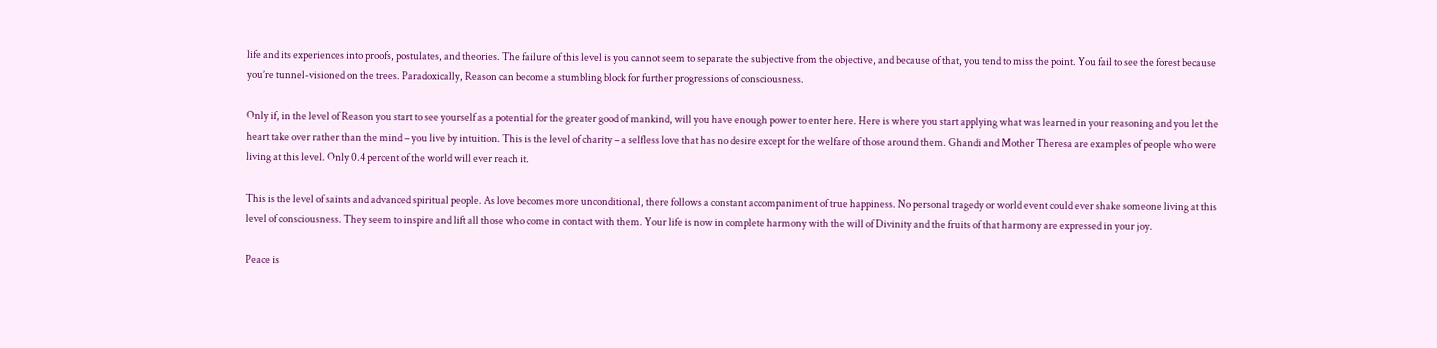life and its experiences into proofs, postulates, and theories. The failure of this level is you cannot seem to separate the subjective from the objective, and because of that, you tend to miss the point. You fail to see the forest because you’re tunnel-visioned on the trees. Paradoxically, Reason can become a stumbling block for further progressions of consciousness.

Only if, in the level of Reason you start to see yourself as a potential for the greater good of mankind, will you have enough power to enter here. Here is where you start applying what was learned in your reasoning and you let the heart take over rather than the mind – you live by intuition. This is the level of charity – a selfless love that has no desire except for the welfare of those around them. Ghandi and Mother Theresa are examples of people who were living at this level. Only 0.4 percent of the world will ever reach it.

This is the level of saints and advanced spiritual people. As love becomes more unconditional, there follows a constant accompaniment of true happiness. No personal tragedy or world event could ever shake someone living at this level of consciousness. They seem to inspire and lift all those who come in contact with them. Your life is now in complete harmony with the will of Divinity and the fruits of that harmony are expressed in your joy.

Peace is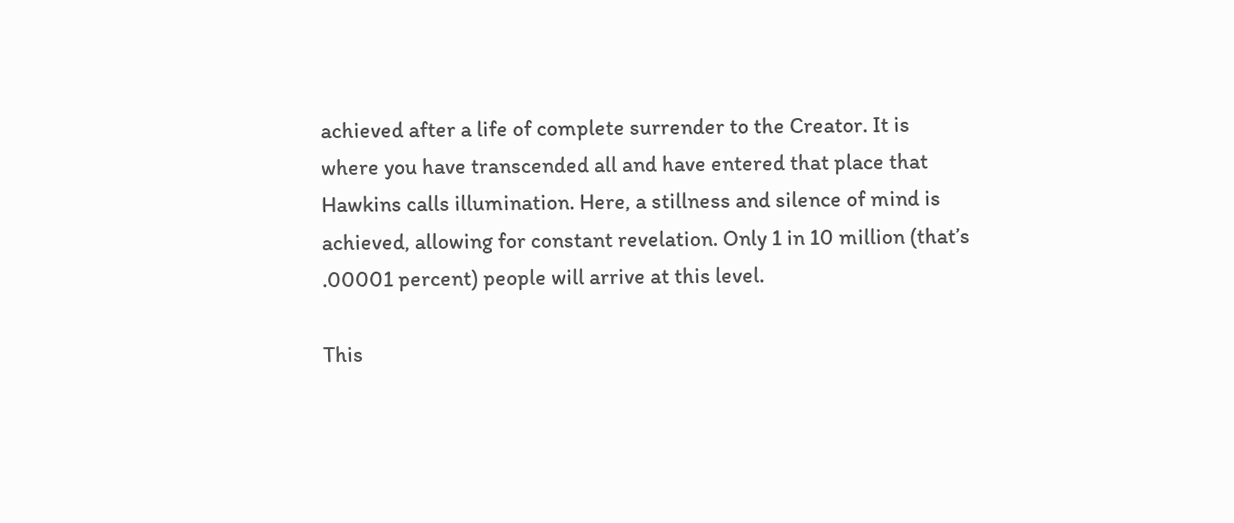achieved after a life of complete surrender to the Creator. It is where you have transcended all and have entered that place that Hawkins calls illumination. Here, a stillness and silence of mind is achieved, allowing for constant revelation. Only 1 in 10 million (that’s .00001 percent) people will arrive at this level.

This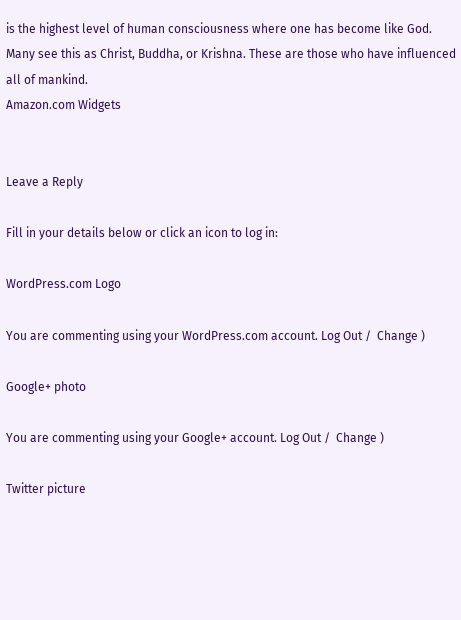is the highest level of human consciousness where one has become like God. Many see this as Christ, Buddha, or Krishna. These are those who have influenced all of mankind.
Amazon.com Widgets


Leave a Reply

Fill in your details below or click an icon to log in:

WordPress.com Logo

You are commenting using your WordPress.com account. Log Out /  Change )

Google+ photo

You are commenting using your Google+ account. Log Out /  Change )

Twitter picture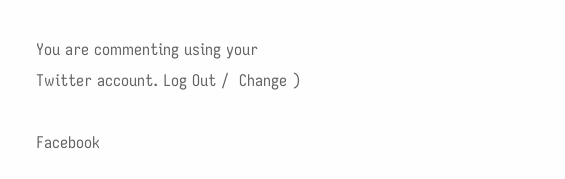You are commenting using your Twitter account. Log Out /  Change )

Facebook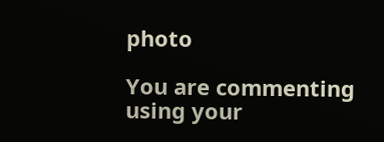photo

You are commenting using your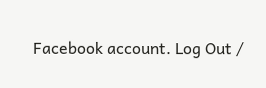Facebook account. Log Out /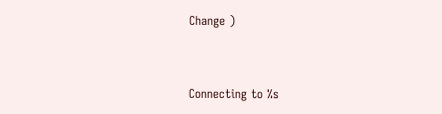Change )


Connecting to %s